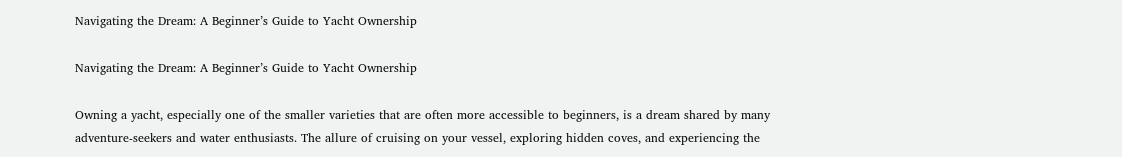Navigating the Dream: A Beginner’s Guide to Yacht Ownership

Navigating the Dream: A Beginner’s Guide to Yacht Ownership

Owning a yacht, especially one of the smaller varieties that are often more accessible to beginners, is a dream shared by many adventure-seekers and water enthusiasts. The allure of cruising on your vessel, exploring hidden coves, and experiencing the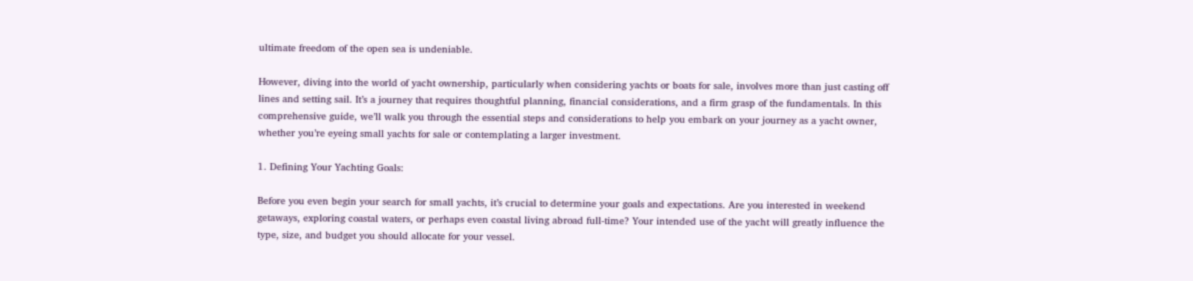ultimate freedom of the open sea is undeniable.

However, diving into the world of yacht ownership, particularly when considering yachts or boats for sale, involves more than just casting off lines and setting sail. It’s a journey that requires thoughtful planning, financial considerations, and a firm grasp of the fundamentals. In this comprehensive guide, we’ll walk you through the essential steps and considerations to help you embark on your journey as a yacht owner, whether you’re eyeing small yachts for sale or contemplating a larger investment.

1. Defining Your Yachting Goals:

Before you even begin your search for small yachts, it’s crucial to determine your goals and expectations. Are you interested in weekend getaways, exploring coastal waters, or perhaps even coastal living abroad full-time? Your intended use of the yacht will greatly influence the type, size, and budget you should allocate for your vessel.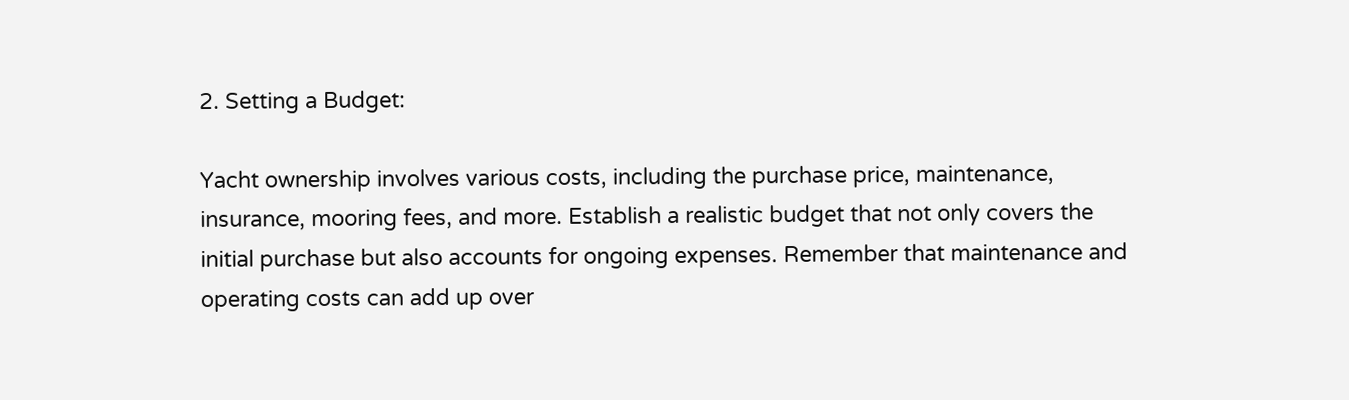2. Setting a Budget:

Yacht ownership involves various costs, including the purchase price, maintenance, insurance, mooring fees, and more. Establish a realistic budget that not only covers the initial purchase but also accounts for ongoing expenses. Remember that maintenance and operating costs can add up over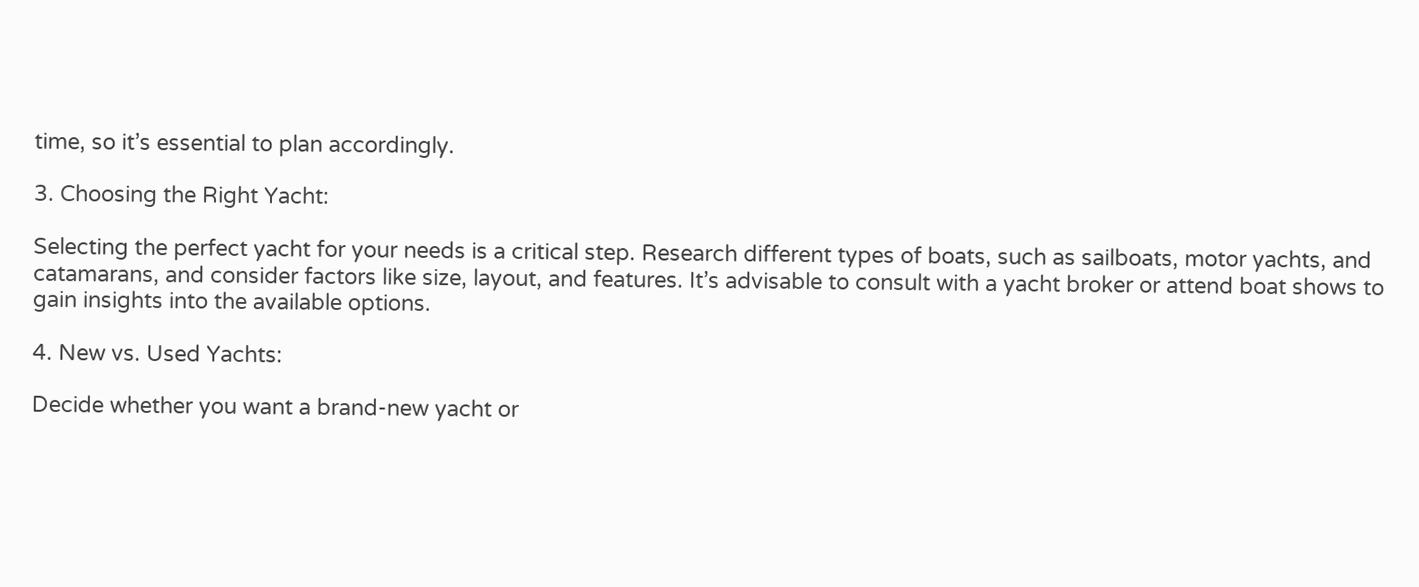time, so it’s essential to plan accordingly.

3. Choosing the Right Yacht:

Selecting the perfect yacht for your needs is a critical step. Research different types of boats, such as sailboats, motor yachts, and catamarans, and consider factors like size, layout, and features. It’s advisable to consult with a yacht broker or attend boat shows to gain insights into the available options.

4. New vs. Used Yachts:

Decide whether you want a brand-new yacht or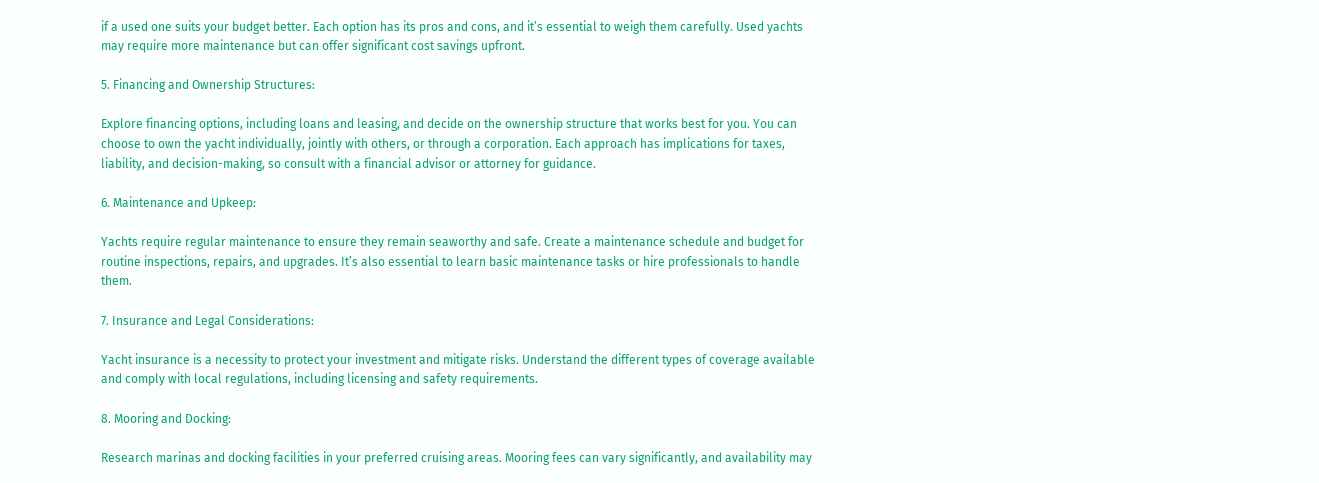if a used one suits your budget better. Each option has its pros and cons, and it’s essential to weigh them carefully. Used yachts may require more maintenance but can offer significant cost savings upfront.

5. Financing and Ownership Structures:

Explore financing options, including loans and leasing, and decide on the ownership structure that works best for you. You can choose to own the yacht individually, jointly with others, or through a corporation. Each approach has implications for taxes, liability, and decision-making, so consult with a financial advisor or attorney for guidance.

6. Maintenance and Upkeep:

Yachts require regular maintenance to ensure they remain seaworthy and safe. Create a maintenance schedule and budget for routine inspections, repairs, and upgrades. It’s also essential to learn basic maintenance tasks or hire professionals to handle them.

7. Insurance and Legal Considerations:

Yacht insurance is a necessity to protect your investment and mitigate risks. Understand the different types of coverage available and comply with local regulations, including licensing and safety requirements.

8. Mooring and Docking:

Research marinas and docking facilities in your preferred cruising areas. Mooring fees can vary significantly, and availability may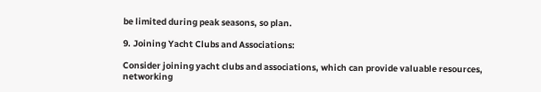be limited during peak seasons, so plan.

9. Joining Yacht Clubs and Associations:

Consider joining yacht clubs and associations, which can provide valuable resources, networking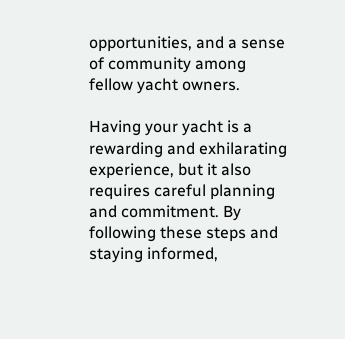opportunities, and a sense of community among fellow yacht owners.

Having your yacht is a rewarding and exhilarating experience, but it also requires careful planning and commitment. By following these steps and staying informed,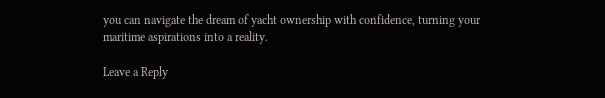you can navigate the dream of yacht ownership with confidence, turning your maritime aspirations into a reality.

Leave a Reply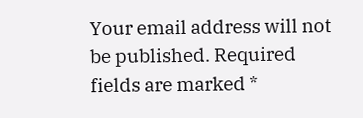Your email address will not be published. Required fields are marked *